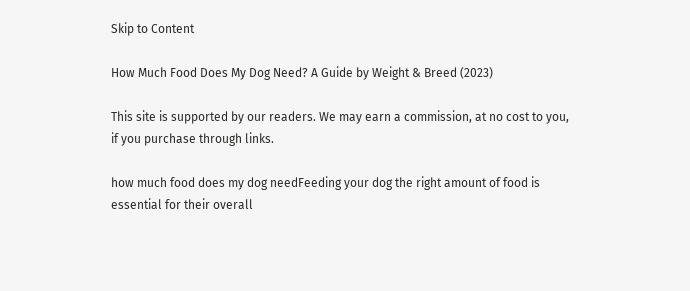Skip to Content

How Much Food Does My Dog Need? A Guide by Weight & Breed (2023)

This site is supported by our readers. We may earn a commission, at no cost to you, if you purchase through links.

how much food does my dog needFeeding your dog the right amount of food is essential for their overall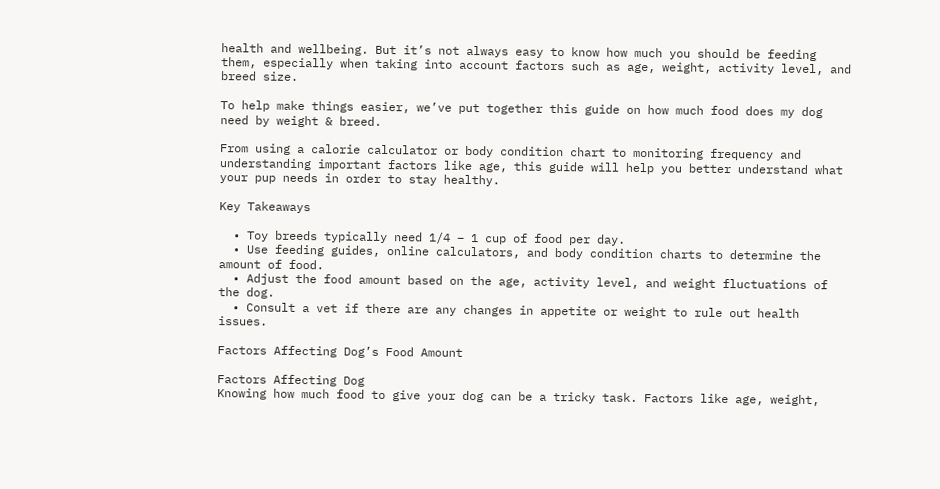health and wellbeing. But it’s not always easy to know how much you should be feeding them, especially when taking into account factors such as age, weight, activity level, and breed size.

To help make things easier, we’ve put together this guide on how much food does my dog need by weight & breed.

From using a calorie calculator or body condition chart to monitoring frequency and understanding important factors like age, this guide will help you better understand what your pup needs in order to stay healthy.

Key Takeaways

  • Toy breeds typically need 1/4 – 1 cup of food per day.
  • Use feeding guides, online calculators, and body condition charts to determine the amount of food.
  • Adjust the food amount based on the age, activity level, and weight fluctuations of the dog.
  • Consult a vet if there are any changes in appetite or weight to rule out health issues.

Factors Affecting Dog’s Food Amount

Factors Affecting Dog
Knowing how much food to give your dog can be a tricky task. Factors like age, weight,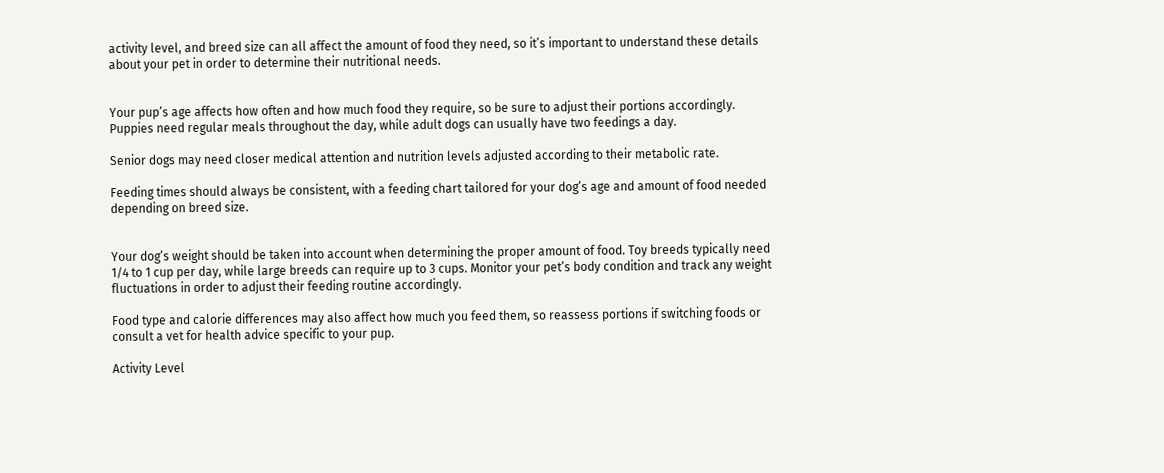activity level, and breed size can all affect the amount of food they need, so it’s important to understand these details about your pet in order to determine their nutritional needs.


Your pup’s age affects how often and how much food they require, so be sure to adjust their portions accordingly. Puppies need regular meals throughout the day, while adult dogs can usually have two feedings a day.

Senior dogs may need closer medical attention and nutrition levels adjusted according to their metabolic rate.

Feeding times should always be consistent, with a feeding chart tailored for your dog’s age and amount of food needed depending on breed size.


Your dog’s weight should be taken into account when determining the proper amount of food. Toy breeds typically need 1/4 to 1 cup per day, while large breeds can require up to 3 cups. Monitor your pet’s body condition and track any weight fluctuations in order to adjust their feeding routine accordingly.

Food type and calorie differences may also affect how much you feed them, so reassess portions if switching foods or consult a vet for health advice specific to your pup.

Activity Level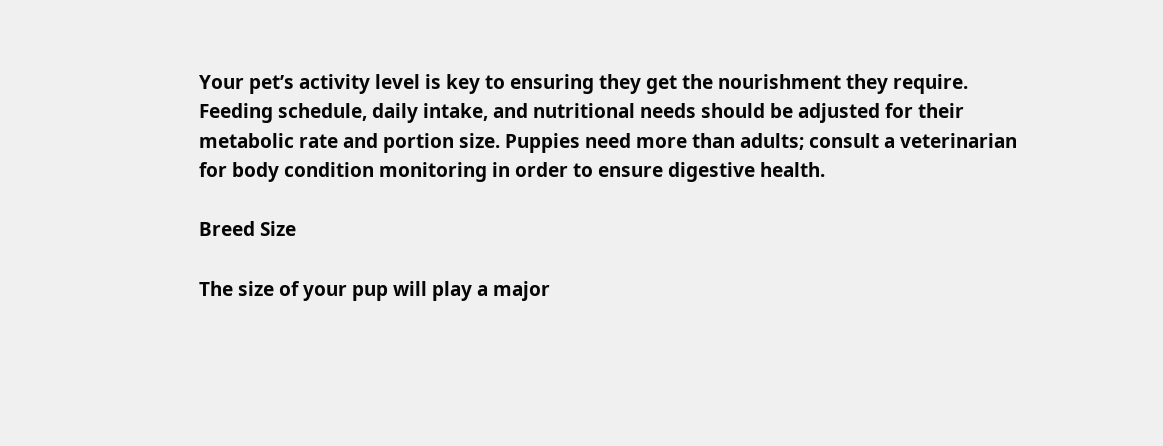Your pet’s activity level is key to ensuring they get the nourishment they require. Feeding schedule, daily intake, and nutritional needs should be adjusted for their metabolic rate and portion size. Puppies need more than adults; consult a veterinarian for body condition monitoring in order to ensure digestive health.

Breed Size

The size of your pup will play a major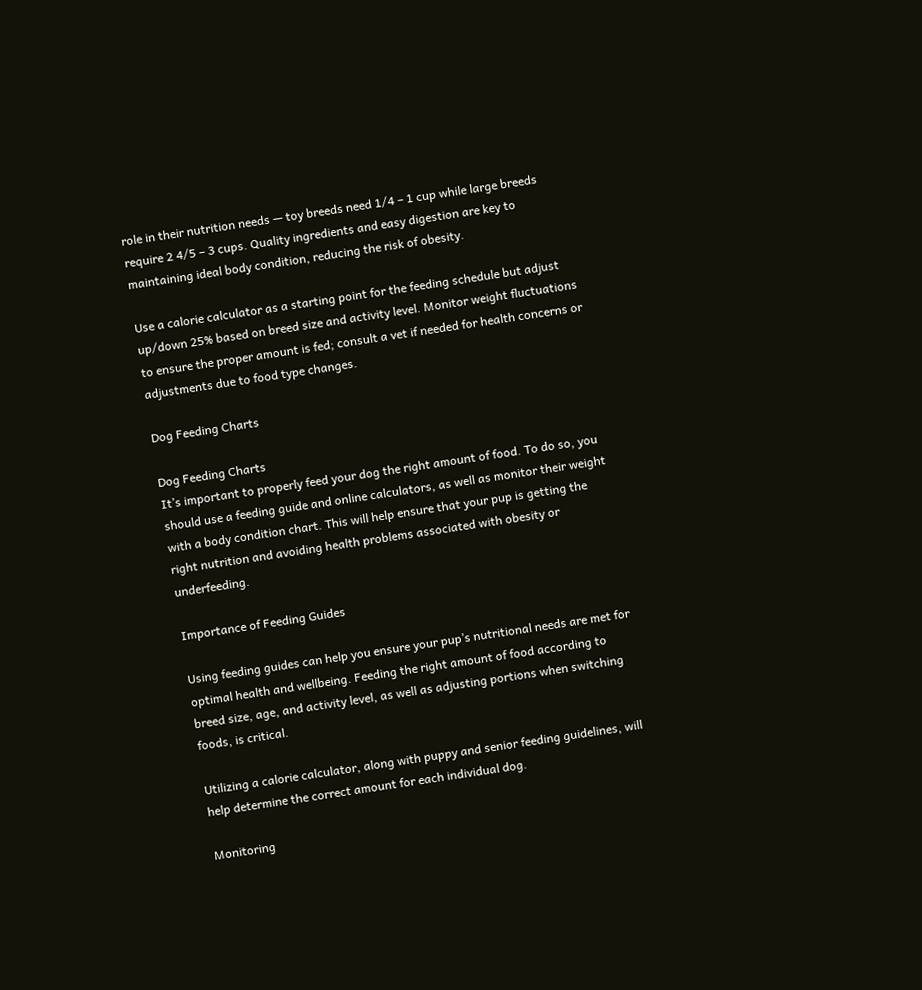role in their nutrition needs — toy breeds need 1/4 – 1 cup while large breeds require 2 4/5 – 3 cups. Quality ingredients and easy digestion are key to maintaining ideal body condition, reducing the risk of obesity.

Use a calorie calculator as a starting point for the feeding schedule but adjust up/down 25% based on breed size and activity level. Monitor weight fluctuations to ensure the proper amount is fed; consult a vet if needed for health concerns or adjustments due to food type changes.

Dog Feeding Charts

Dog Feeding Charts
It’s important to properly feed your dog the right amount of food. To do so, you should use a feeding guide and online calculators, as well as monitor their weight with a body condition chart. This will help ensure that your pup is getting the right nutrition and avoiding health problems associated with obesity or underfeeding.

Importance of Feeding Guides

Using feeding guides can help you ensure your pup’s nutritional needs are met for optimal health and wellbeing. Feeding the right amount of food according to breed size, age, and activity level, as well as adjusting portions when switching foods, is critical.

Utilizing a calorie calculator, along with puppy and senior feeding guidelines, will help determine the correct amount for each individual dog.

Monitoring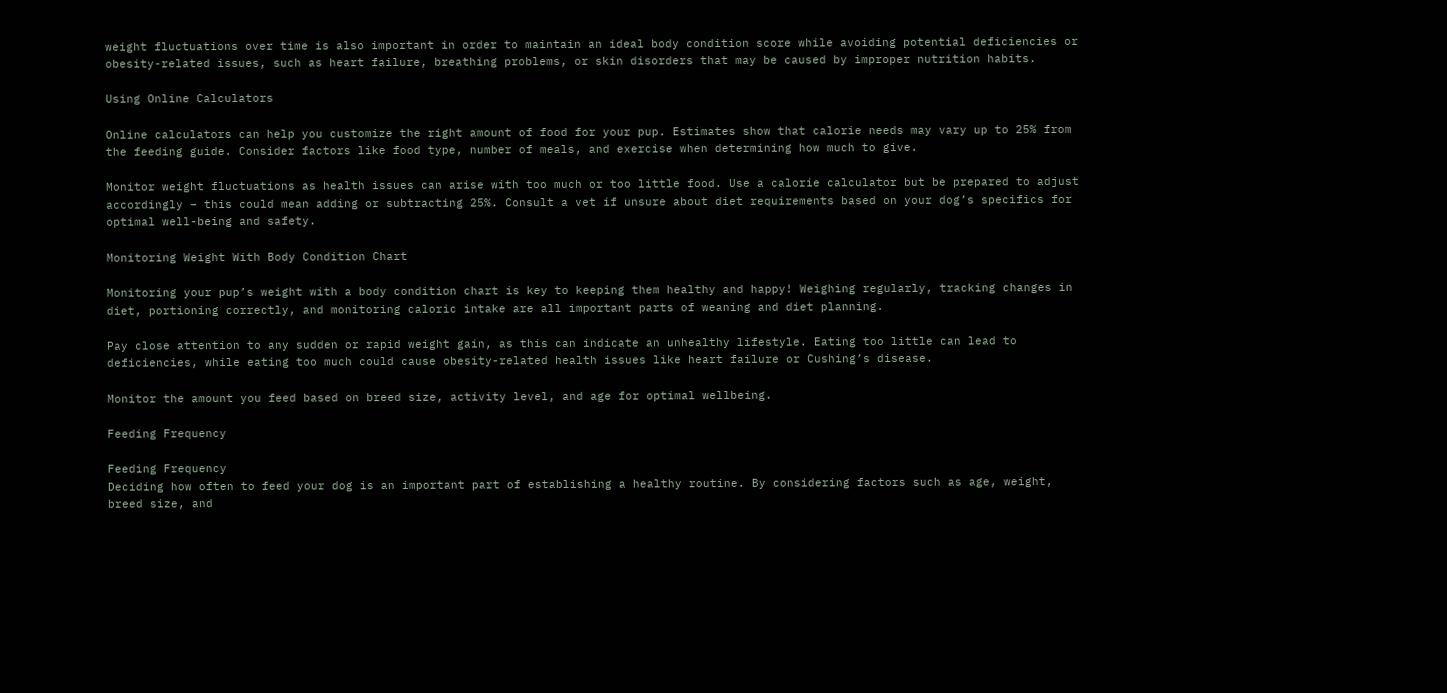weight fluctuations over time is also important in order to maintain an ideal body condition score while avoiding potential deficiencies or obesity-related issues, such as heart failure, breathing problems, or skin disorders that may be caused by improper nutrition habits.

Using Online Calculators

Online calculators can help you customize the right amount of food for your pup. Estimates show that calorie needs may vary up to 25% from the feeding guide. Consider factors like food type, number of meals, and exercise when determining how much to give.

Monitor weight fluctuations as health issues can arise with too much or too little food. Use a calorie calculator but be prepared to adjust accordingly – this could mean adding or subtracting 25%. Consult a vet if unsure about diet requirements based on your dog’s specifics for optimal well-being and safety.

Monitoring Weight With Body Condition Chart

Monitoring your pup’s weight with a body condition chart is key to keeping them healthy and happy! Weighing regularly, tracking changes in diet, portioning correctly, and monitoring caloric intake are all important parts of weaning and diet planning.

Pay close attention to any sudden or rapid weight gain, as this can indicate an unhealthy lifestyle. Eating too little can lead to deficiencies, while eating too much could cause obesity-related health issues like heart failure or Cushing’s disease.

Monitor the amount you feed based on breed size, activity level, and age for optimal wellbeing.

Feeding Frequency

Feeding Frequency
Deciding how often to feed your dog is an important part of establishing a healthy routine. By considering factors such as age, weight, breed size, and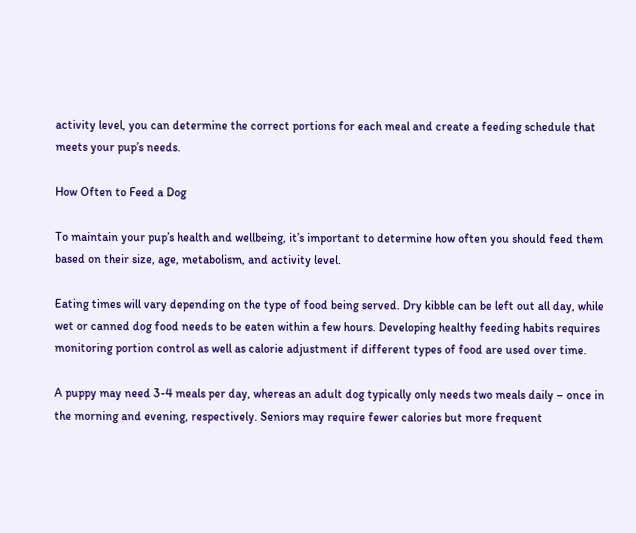activity level, you can determine the correct portions for each meal and create a feeding schedule that meets your pup’s needs.

How Often to Feed a Dog

To maintain your pup’s health and wellbeing, it’s important to determine how often you should feed them based on their size, age, metabolism, and activity level.

Eating times will vary depending on the type of food being served. Dry kibble can be left out all day, while wet or canned dog food needs to be eaten within a few hours. Developing healthy feeding habits requires monitoring portion control as well as calorie adjustment if different types of food are used over time.

A puppy may need 3-4 meals per day, whereas an adult dog typically only needs two meals daily – once in the morning and evening, respectively. Seniors may require fewer calories but more frequent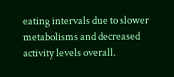eating intervals due to slower metabolisms and decreased activity levels overall.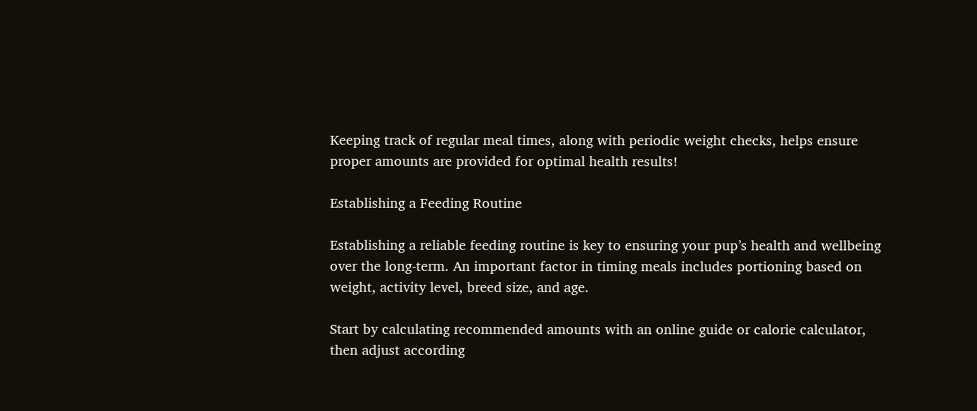Keeping track of regular meal times, along with periodic weight checks, helps ensure proper amounts are provided for optimal health results!

Establishing a Feeding Routine

Establishing a reliable feeding routine is key to ensuring your pup’s health and wellbeing over the long-term. An important factor in timing meals includes portioning based on weight, activity level, breed size, and age.

Start by calculating recommended amounts with an online guide or calorie calculator, then adjust according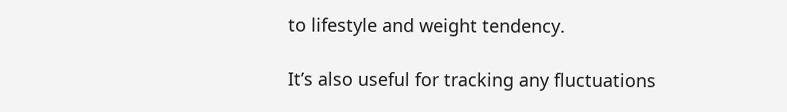to lifestyle and weight tendency.

It’s also useful for tracking any fluctuations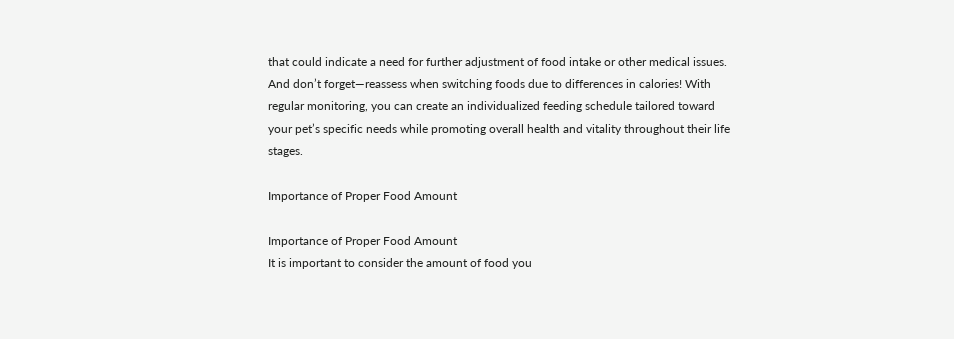that could indicate a need for further adjustment of food intake or other medical issues. And don’t forget—reassess when switching foods due to differences in calories! With regular monitoring, you can create an individualized feeding schedule tailored toward your pet’s specific needs while promoting overall health and vitality throughout their life stages.

Importance of Proper Food Amount

Importance of Proper Food Amount
It is important to consider the amount of food you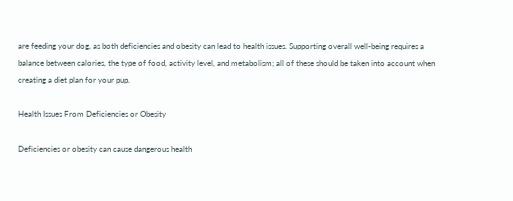are feeding your dog, as both deficiencies and obesity can lead to health issues. Supporting overall well-being requires a balance between calories, the type of food, activity level, and metabolism; all of these should be taken into account when creating a diet plan for your pup.

Health Issues From Deficiencies or Obesity

Deficiencies or obesity can cause dangerous health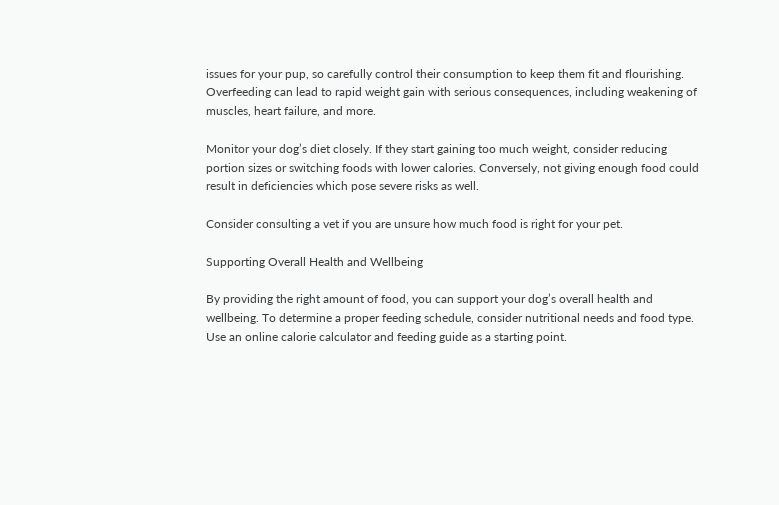issues for your pup, so carefully control their consumption to keep them fit and flourishing. Overfeeding can lead to rapid weight gain with serious consequences, including weakening of muscles, heart failure, and more.

Monitor your dog’s diet closely. If they start gaining too much weight, consider reducing portion sizes or switching foods with lower calories. Conversely, not giving enough food could result in deficiencies which pose severe risks as well.

Consider consulting a vet if you are unsure how much food is right for your pet.

Supporting Overall Health and Wellbeing

By providing the right amount of food, you can support your dog’s overall health and wellbeing. To determine a proper feeding schedule, consider nutritional needs and food type. Use an online calorie calculator and feeding guide as a starting point.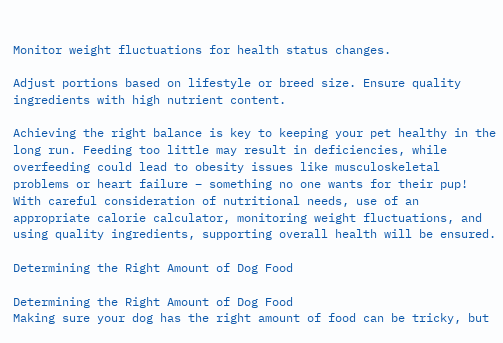Monitor weight fluctuations for health status changes.

Adjust portions based on lifestyle or breed size. Ensure quality ingredients with high nutrient content.

Achieving the right balance is key to keeping your pet healthy in the long run. Feeding too little may result in deficiencies, while overfeeding could lead to obesity issues like musculoskeletal problems or heart failure – something no one wants for their pup! With careful consideration of nutritional needs, use of an appropriate calorie calculator, monitoring weight fluctuations, and using quality ingredients, supporting overall health will be ensured.

Determining the Right Amount of Dog Food

Determining the Right Amount of Dog Food
Making sure your dog has the right amount of food can be tricky, but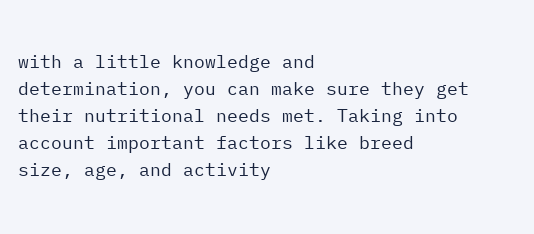with a little knowledge and determination, you can make sure they get their nutritional needs met. Taking into account important factors like breed size, age, and activity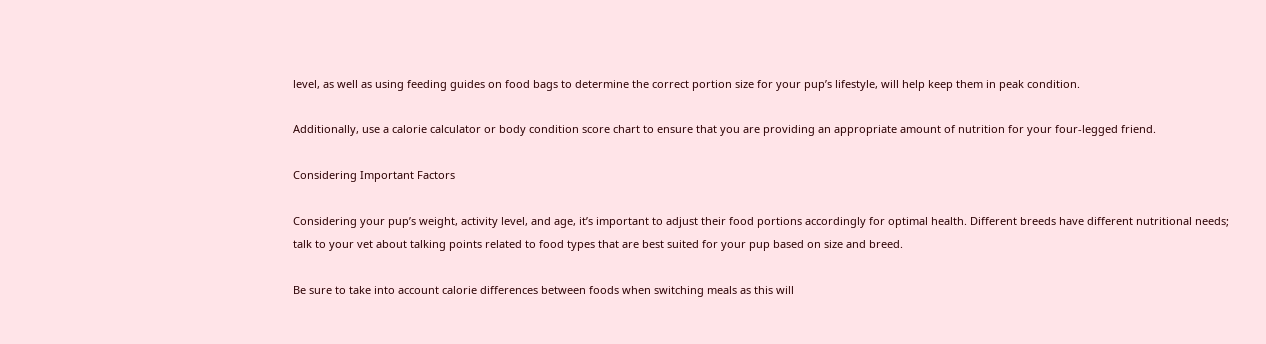level, as well as using feeding guides on food bags to determine the correct portion size for your pup’s lifestyle, will help keep them in peak condition.

Additionally, use a calorie calculator or body condition score chart to ensure that you are providing an appropriate amount of nutrition for your four-legged friend.

Considering Important Factors

Considering your pup’s weight, activity level, and age, it’s important to adjust their food portions accordingly for optimal health. Different breeds have different nutritional needs; talk to your vet about talking points related to food types that are best suited for your pup based on size and breed.

Be sure to take into account calorie differences between foods when switching meals as this will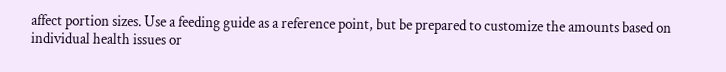affect portion sizes. Use a feeding guide as a reference point, but be prepared to customize the amounts based on individual health issues or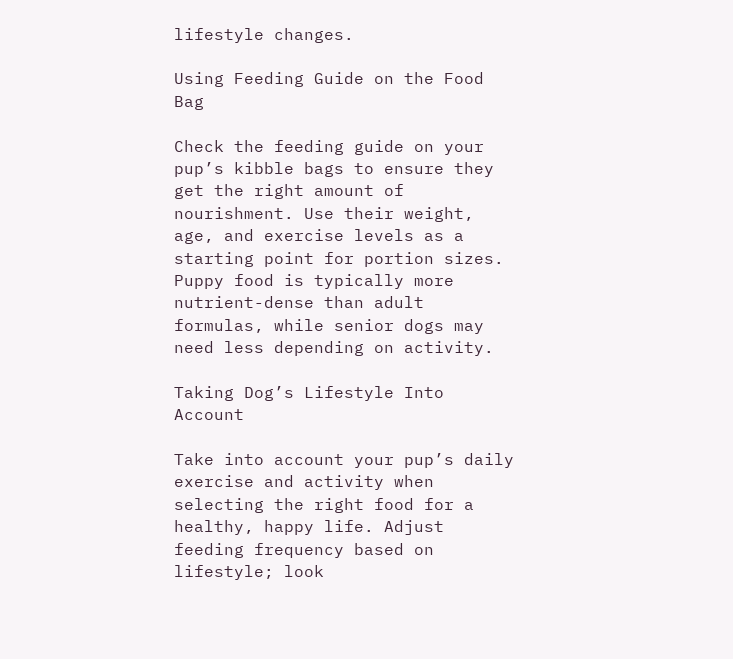lifestyle changes.

Using Feeding Guide on the Food Bag

Check the feeding guide on your pup’s kibble bags to ensure they get the right amount of nourishment. Use their weight, age, and exercise levels as a starting point for portion sizes. Puppy food is typically more nutrient-dense than adult formulas, while senior dogs may need less depending on activity.

Taking Dog’s Lifestyle Into Account

Take into account your pup’s daily exercise and activity when selecting the right food for a healthy, happy life. Adjust feeding frequency based on lifestyle; look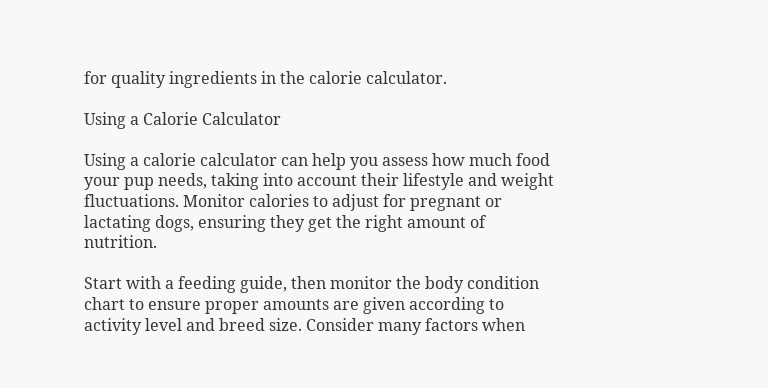for quality ingredients in the calorie calculator.

Using a Calorie Calculator

Using a calorie calculator can help you assess how much food your pup needs, taking into account their lifestyle and weight fluctuations. Monitor calories to adjust for pregnant or lactating dogs, ensuring they get the right amount of nutrition.

Start with a feeding guide, then monitor the body condition chart to ensure proper amounts are given according to activity level and breed size. Consider many factors when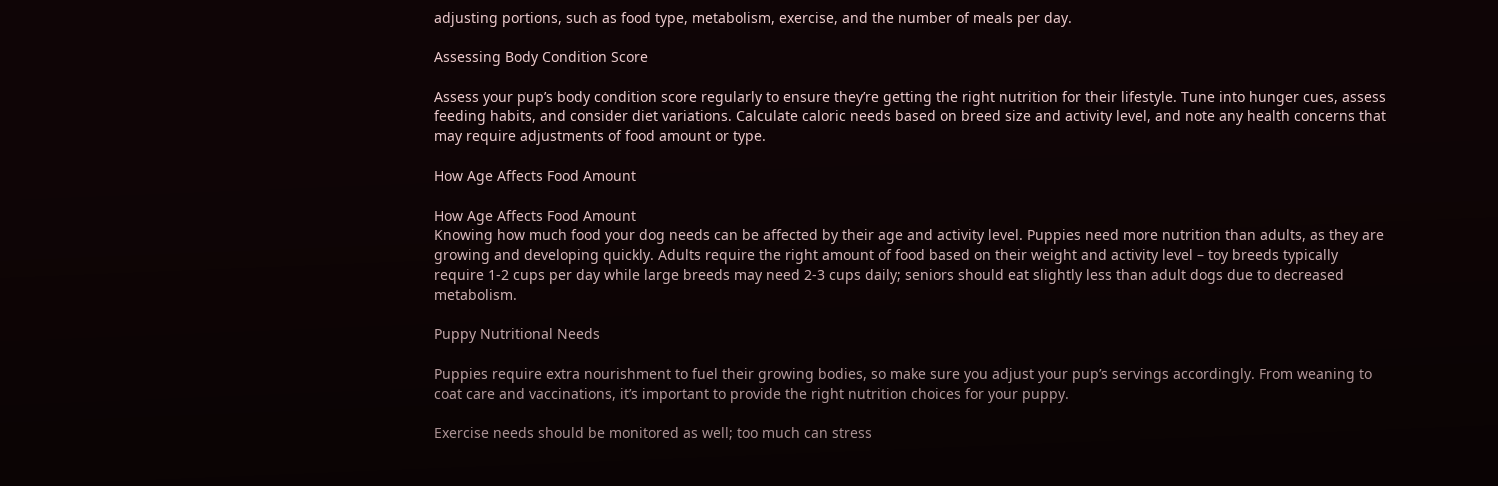adjusting portions, such as food type, metabolism, exercise, and the number of meals per day.

Assessing Body Condition Score

Assess your pup’s body condition score regularly to ensure they’re getting the right nutrition for their lifestyle. Tune into hunger cues, assess feeding habits, and consider diet variations. Calculate caloric needs based on breed size and activity level, and note any health concerns that may require adjustments of food amount or type.

How Age Affects Food Amount

How Age Affects Food Amount
Knowing how much food your dog needs can be affected by their age and activity level. Puppies need more nutrition than adults, as they are growing and developing quickly. Adults require the right amount of food based on their weight and activity level – toy breeds typically require 1-2 cups per day while large breeds may need 2-3 cups daily; seniors should eat slightly less than adult dogs due to decreased metabolism.

Puppy Nutritional Needs

Puppies require extra nourishment to fuel their growing bodies, so make sure you adjust your pup’s servings accordingly. From weaning to coat care and vaccinations, it’s important to provide the right nutrition choices for your puppy.

Exercise needs should be monitored as well; too much can stress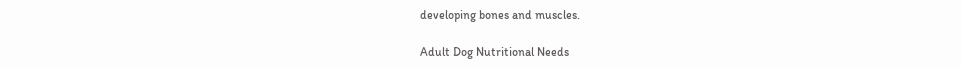developing bones and muscles.

Adult Dog Nutritional Needs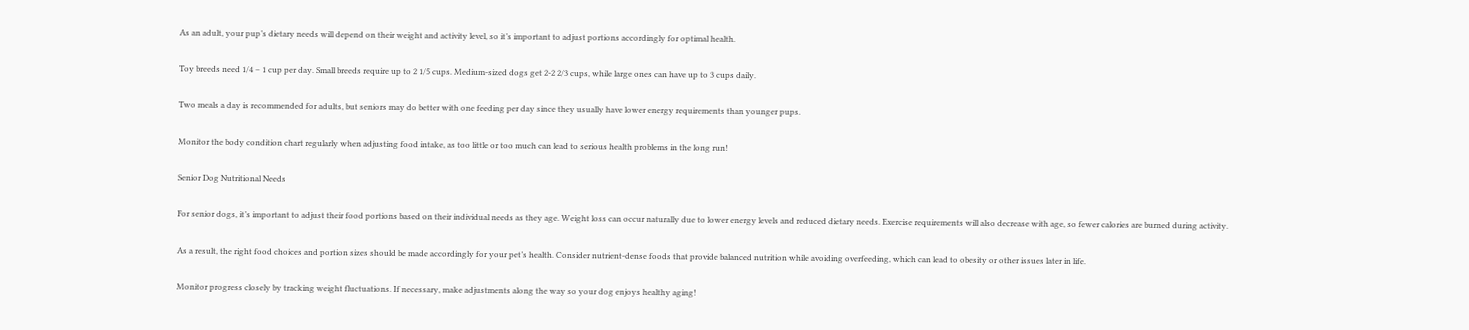As an adult, your pup’s dietary needs will depend on their weight and activity level, so it’s important to adjust portions accordingly for optimal health.

Toy breeds need 1/4 – 1 cup per day. Small breeds require up to 2 1/5 cups. Medium-sized dogs get 2-2 2/3 cups, while large ones can have up to 3 cups daily.

Two meals a day is recommended for adults, but seniors may do better with one feeding per day since they usually have lower energy requirements than younger pups.

Monitor the body condition chart regularly when adjusting food intake, as too little or too much can lead to serious health problems in the long run!

Senior Dog Nutritional Needs

For senior dogs, it’s important to adjust their food portions based on their individual needs as they age. Weight loss can occur naturally due to lower energy levels and reduced dietary needs. Exercise requirements will also decrease with age, so fewer calories are burned during activity.

As a result, the right food choices and portion sizes should be made accordingly for your pet’s health. Consider nutrient-dense foods that provide balanced nutrition while avoiding overfeeding, which can lead to obesity or other issues later in life.

Monitor progress closely by tracking weight fluctuations. If necessary, make adjustments along the way so your dog enjoys healthy aging!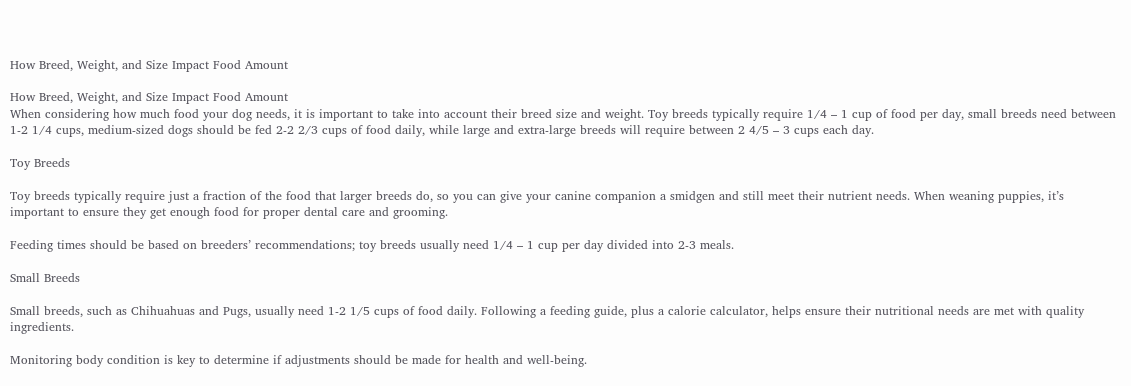How Breed, Weight, and Size Impact Food Amount

How Breed, Weight, and Size Impact Food Amount
When considering how much food your dog needs, it is important to take into account their breed size and weight. Toy breeds typically require 1/4 – 1 cup of food per day, small breeds need between 1-2 1/4 cups, medium-sized dogs should be fed 2-2 2/3 cups of food daily, while large and extra-large breeds will require between 2 4/5 – 3 cups each day.

Toy Breeds

Toy breeds typically require just a fraction of the food that larger breeds do, so you can give your canine companion a smidgen and still meet their nutrient needs. When weaning puppies, it’s important to ensure they get enough food for proper dental care and grooming.

Feeding times should be based on breeders’ recommendations; toy breeds usually need 1/4 – 1 cup per day divided into 2-3 meals.

Small Breeds

Small breeds, such as Chihuahuas and Pugs, usually need 1-2 1/5 cups of food daily. Following a feeding guide, plus a calorie calculator, helps ensure their nutritional needs are met with quality ingredients.

Monitoring body condition is key to determine if adjustments should be made for health and well-being.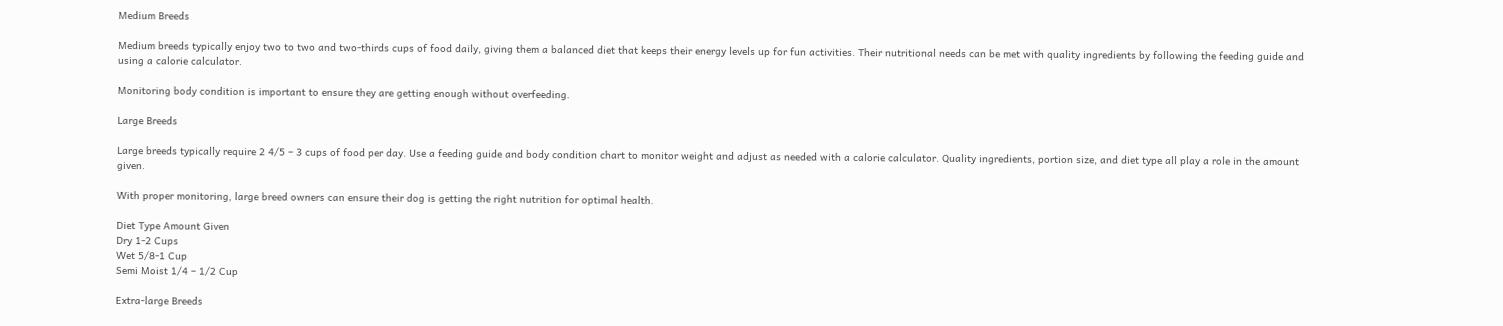Medium Breeds

Medium breeds typically enjoy two to two and two-thirds cups of food daily, giving them a balanced diet that keeps their energy levels up for fun activities. Their nutritional needs can be met with quality ingredients by following the feeding guide and using a calorie calculator.

Monitoring body condition is important to ensure they are getting enough without overfeeding.

Large Breeds

Large breeds typically require 2 4/5 – 3 cups of food per day. Use a feeding guide and body condition chart to monitor weight and adjust as needed with a calorie calculator. Quality ingredients, portion size, and diet type all play a role in the amount given.

With proper monitoring, large breed owners can ensure their dog is getting the right nutrition for optimal health.

Diet Type Amount Given
Dry 1-2 Cups
Wet 5/8-1 Cup
Semi Moist 1/4 – 1/2 Cup

Extra-large Breeds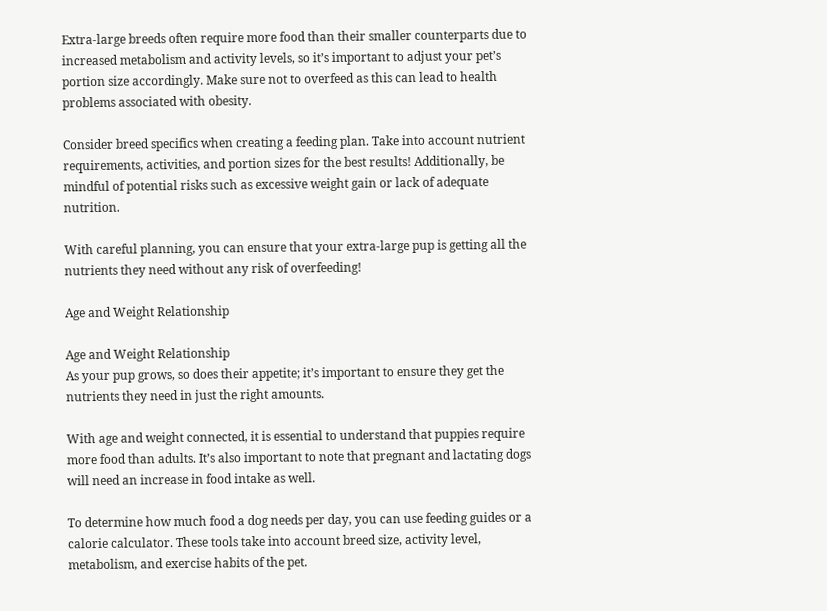Extra-large breeds often require more food than their smaller counterparts due to increased metabolism and activity levels, so it’s important to adjust your pet’s portion size accordingly. Make sure not to overfeed as this can lead to health problems associated with obesity.

Consider breed specifics when creating a feeding plan. Take into account nutrient requirements, activities, and portion sizes for the best results! Additionally, be mindful of potential risks such as excessive weight gain or lack of adequate nutrition.

With careful planning, you can ensure that your extra-large pup is getting all the nutrients they need without any risk of overfeeding!

Age and Weight Relationship

Age and Weight Relationship
As your pup grows, so does their appetite; it’s important to ensure they get the nutrients they need in just the right amounts.

With age and weight connected, it is essential to understand that puppies require more food than adults. It’s also important to note that pregnant and lactating dogs will need an increase in food intake as well.

To determine how much food a dog needs per day, you can use feeding guides or a calorie calculator. These tools take into account breed size, activity level, metabolism, and exercise habits of the pet.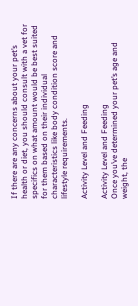If there are any concerns about your pet’s health or diet, you should consult with a vet for specifics on what amount would be best suited for them based on their individual characteristics like body condition score and lifestyle requirements.

Activity Level and Feeding

Activity Level and Feeding
Once you’ve determined your pet’s age and weight, the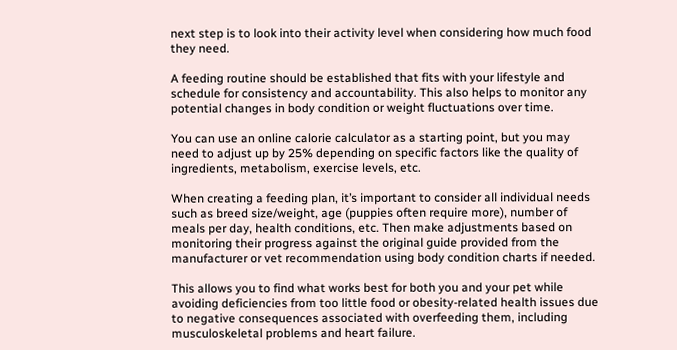next step is to look into their activity level when considering how much food they need.

A feeding routine should be established that fits with your lifestyle and schedule for consistency and accountability. This also helps to monitor any potential changes in body condition or weight fluctuations over time.

You can use an online calorie calculator as a starting point, but you may need to adjust up by 25% depending on specific factors like the quality of ingredients, metabolism, exercise levels, etc.

When creating a feeding plan, it’s important to consider all individual needs such as breed size/weight, age (puppies often require more), number of meals per day, health conditions, etc. Then make adjustments based on monitoring their progress against the original guide provided from the manufacturer or vet recommendation using body condition charts if needed.

This allows you to find what works best for both you and your pet while avoiding deficiencies from too little food or obesity-related health issues due to negative consequences associated with overfeeding them, including musculoskeletal problems and heart failure.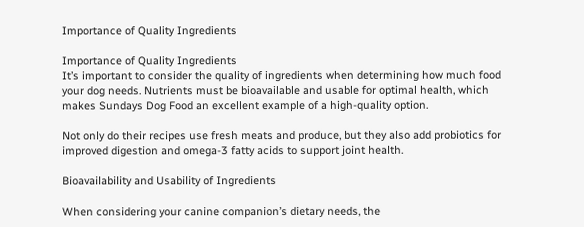Importance of Quality Ingredients

Importance of Quality Ingredients
It’s important to consider the quality of ingredients when determining how much food your dog needs. Nutrients must be bioavailable and usable for optimal health, which makes Sundays Dog Food an excellent example of a high-quality option.

Not only do their recipes use fresh meats and produce, but they also add probiotics for improved digestion and omega-3 fatty acids to support joint health.

Bioavailability and Usability of Ingredients

When considering your canine companion’s dietary needs, the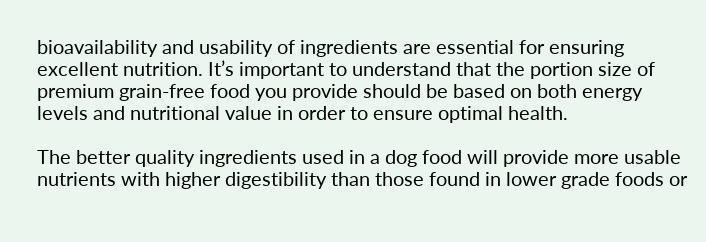bioavailability and usability of ingredients are essential for ensuring excellent nutrition. It’s important to understand that the portion size of premium grain-free food you provide should be based on both energy levels and nutritional value in order to ensure optimal health.

The better quality ingredients used in a dog food will provide more usable nutrients with higher digestibility than those found in lower grade foods or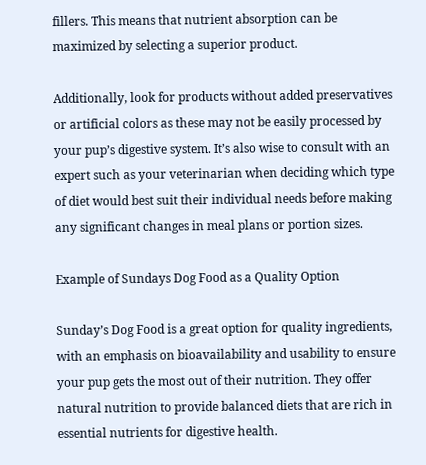fillers. This means that nutrient absorption can be maximized by selecting a superior product.

Additionally, look for products without added preservatives or artificial colors as these may not be easily processed by your pup’s digestive system. It’s also wise to consult with an expert such as your veterinarian when deciding which type of diet would best suit their individual needs before making any significant changes in meal plans or portion sizes.

Example of Sundays Dog Food as a Quality Option

Sunday’s Dog Food is a great option for quality ingredients, with an emphasis on bioavailability and usability to ensure your pup gets the most out of their nutrition. They offer natural nutrition to provide balanced diets that are rich in essential nutrients for digestive health.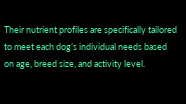Their nutrient profiles are specifically tailored to meet each dog’s individual needs based on age, breed size, and activity level.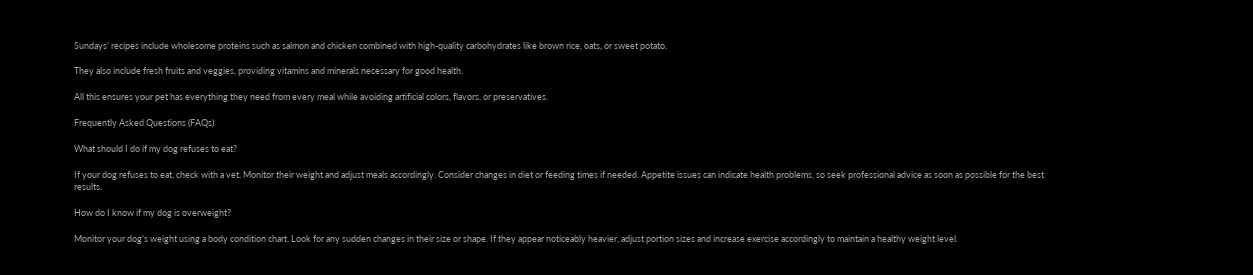Sundays’ recipes include wholesome proteins such as salmon and chicken combined with high-quality carbohydrates like brown rice, oats, or sweet potato.

They also include fresh fruits and veggies, providing vitamins and minerals necessary for good health.

All this ensures your pet has everything they need from every meal while avoiding artificial colors, flavors, or preservatives.

Frequently Asked Questions (FAQs)

What should I do if my dog refuses to eat?

If your dog refuses to eat, check with a vet. Monitor their weight and adjust meals accordingly. Consider changes in diet or feeding times if needed. Appetite issues can indicate health problems, so seek professional advice as soon as possible for the best results.

How do I know if my dog is overweight?

Monitor your dog’s weight using a body condition chart. Look for any sudden changes in their size or shape. If they appear noticeably heavier, adjust portion sizes and increase exercise accordingly to maintain a healthy weight level.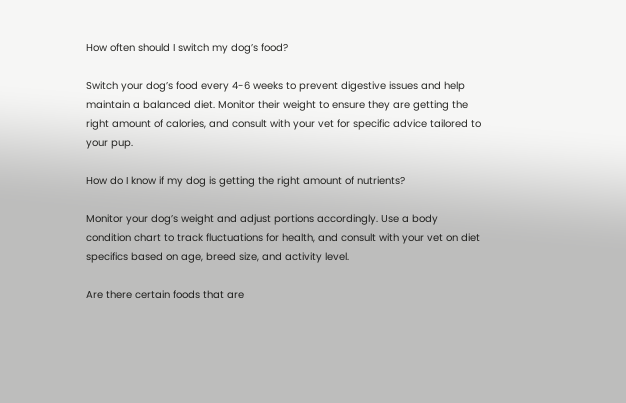How often should I switch my dog’s food?

Switch your dog’s food every 4-6 weeks to prevent digestive issues and help maintain a balanced diet. Monitor their weight to ensure they are getting the right amount of calories, and consult with your vet for specific advice tailored to your pup.

How do I know if my dog is getting the right amount of nutrients?

Monitor your dog’s weight and adjust portions accordingly. Use a body condition chart to track fluctuations for health, and consult with your vet on diet specifics based on age, breed size, and activity level.

Are there certain foods that are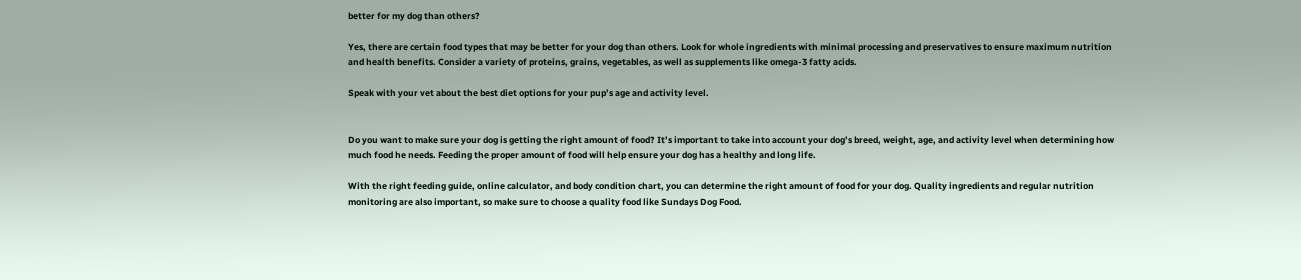better for my dog than others?

Yes, there are certain food types that may be better for your dog than others. Look for whole ingredients with minimal processing and preservatives to ensure maximum nutrition and health benefits. Consider a variety of proteins, grains, vegetables, as well as supplements like omega-3 fatty acids.

Speak with your vet about the best diet options for your pup’s age and activity level.


Do you want to make sure your dog is getting the right amount of food? It’s important to take into account your dog’s breed, weight, age, and activity level when determining how much food he needs. Feeding the proper amount of food will help ensure your dog has a healthy and long life.

With the right feeding guide, online calculator, and body condition chart, you can determine the right amount of food for your dog. Quality ingredients and regular nutrition monitoring are also important, so make sure to choose a quality food like Sundays Dog Food.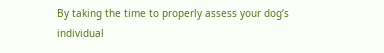By taking the time to properly assess your dog’s individual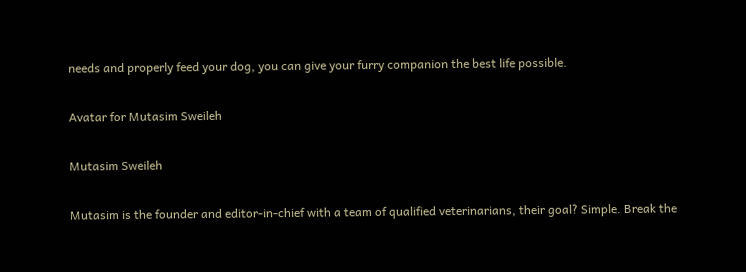needs and properly feed your dog, you can give your furry companion the best life possible.

Avatar for Mutasim Sweileh

Mutasim Sweileh

Mutasim is the founder and editor-in-chief with a team of qualified veterinarians, their goal? Simple. Break the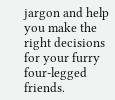jargon and help you make the right decisions for your furry four-legged friends.